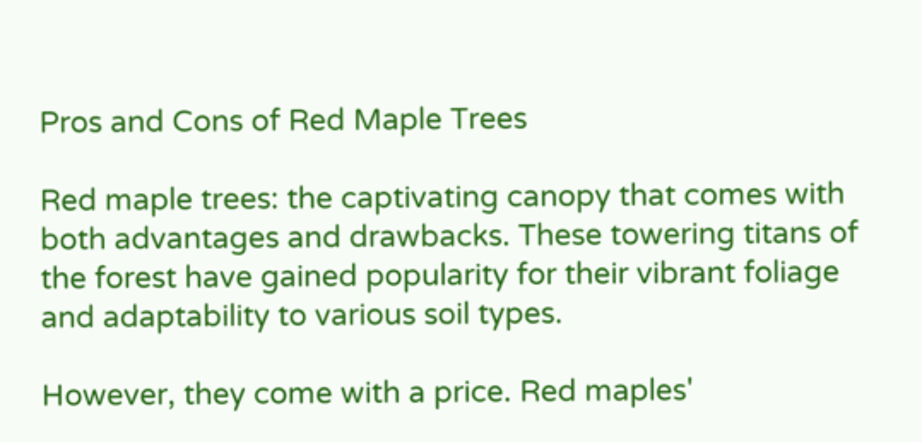Pros and Cons of Red Maple Trees

Red maple trees: the captivating canopy that comes with both advantages and drawbacks. These towering titans of the forest have gained popularity for their vibrant foliage and adaptability to various soil types.

However, they come with a price. Red maples'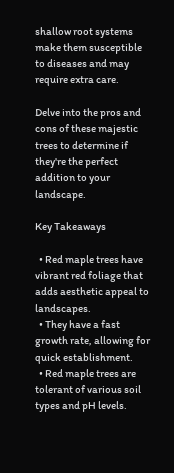shallow root systems make them susceptible to diseases and may require extra care.

Delve into the pros and cons of these majestic trees to determine if they're the perfect addition to your landscape.

Key Takeaways

  • Red maple trees have vibrant red foliage that adds aesthetic appeal to landscapes.
  • They have a fast growth rate, allowing for quick establishment.
  • Red maple trees are tolerant of various soil types and pH levels.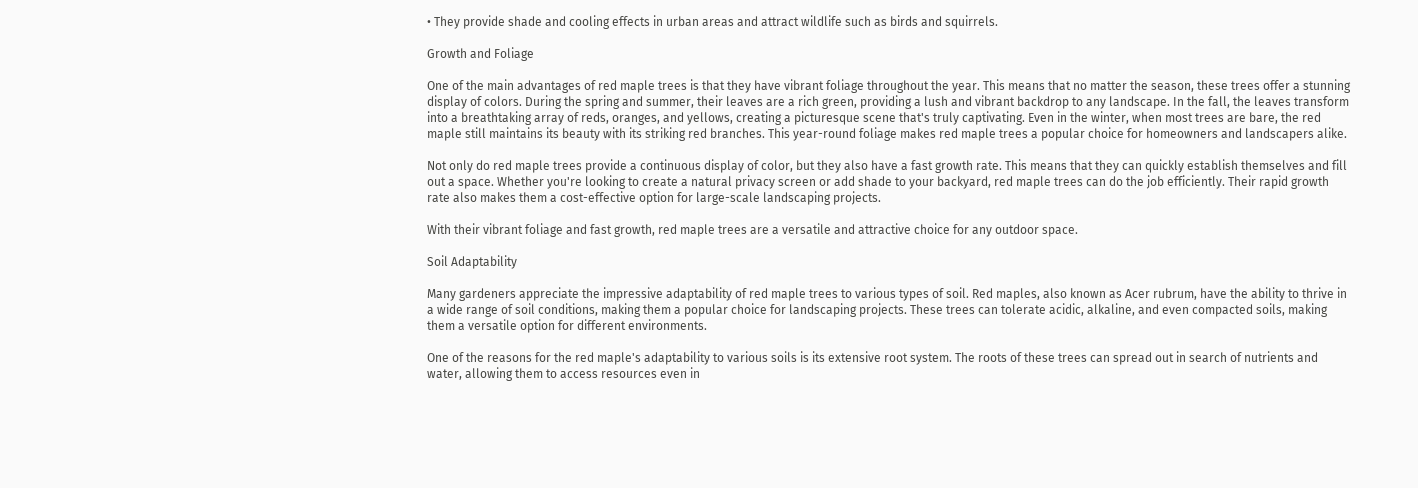• They provide shade and cooling effects in urban areas and attract wildlife such as birds and squirrels.

Growth and Foliage

One of the main advantages of red maple trees is that they have vibrant foliage throughout the year. This means that no matter the season, these trees offer a stunning display of colors. During the spring and summer, their leaves are a rich green, providing a lush and vibrant backdrop to any landscape. In the fall, the leaves transform into a breathtaking array of reds, oranges, and yellows, creating a picturesque scene that's truly captivating. Even in the winter, when most trees are bare, the red maple still maintains its beauty with its striking red branches. This year-round foliage makes red maple trees a popular choice for homeowners and landscapers alike.

Not only do red maple trees provide a continuous display of color, but they also have a fast growth rate. This means that they can quickly establish themselves and fill out a space. Whether you're looking to create a natural privacy screen or add shade to your backyard, red maple trees can do the job efficiently. Their rapid growth rate also makes them a cost-effective option for large-scale landscaping projects.

With their vibrant foliage and fast growth, red maple trees are a versatile and attractive choice for any outdoor space.

Soil Adaptability

Many gardeners appreciate the impressive adaptability of red maple trees to various types of soil. Red maples, also known as Acer rubrum, have the ability to thrive in a wide range of soil conditions, making them a popular choice for landscaping projects. These trees can tolerate acidic, alkaline, and even compacted soils, making them a versatile option for different environments.

One of the reasons for the red maple's adaptability to various soils is its extensive root system. The roots of these trees can spread out in search of nutrients and water, allowing them to access resources even in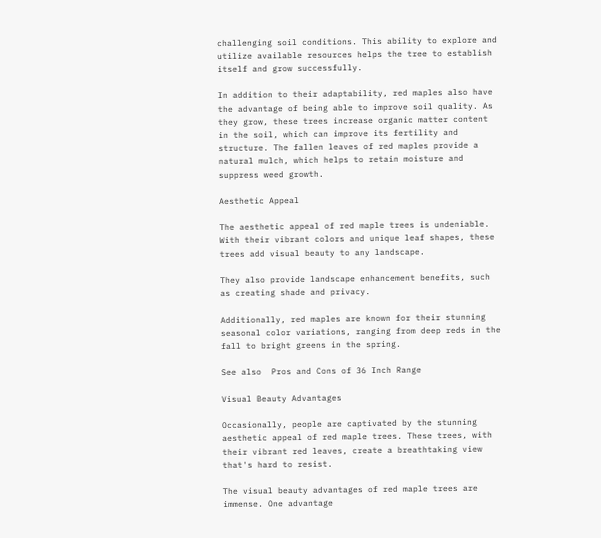challenging soil conditions. This ability to explore and utilize available resources helps the tree to establish itself and grow successfully.

In addition to their adaptability, red maples also have the advantage of being able to improve soil quality. As they grow, these trees increase organic matter content in the soil, which can improve its fertility and structure. The fallen leaves of red maples provide a natural mulch, which helps to retain moisture and suppress weed growth.

Aesthetic Appeal

The aesthetic appeal of red maple trees is undeniable. With their vibrant colors and unique leaf shapes, these trees add visual beauty to any landscape.

They also provide landscape enhancement benefits, such as creating shade and privacy.

Additionally, red maples are known for their stunning seasonal color variations, ranging from deep reds in the fall to bright greens in the spring.

See also  Pros and Cons of 36 Inch Range

Visual Beauty Advantages

Occasionally, people are captivated by the stunning aesthetic appeal of red maple trees. These trees, with their vibrant red leaves, create a breathtaking view that's hard to resist.

The visual beauty advantages of red maple trees are immense. One advantage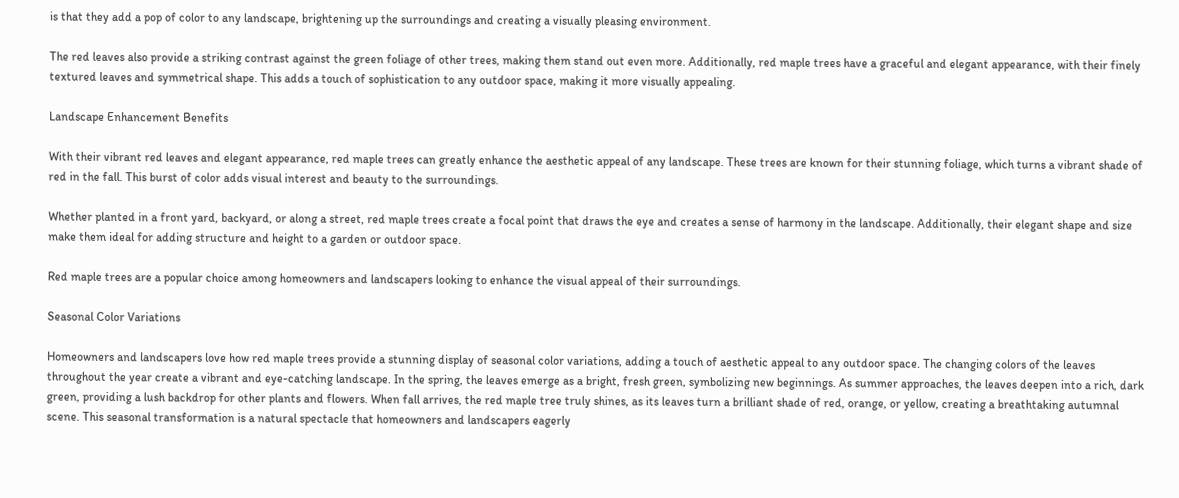is that they add a pop of color to any landscape, brightening up the surroundings and creating a visually pleasing environment.

The red leaves also provide a striking contrast against the green foliage of other trees, making them stand out even more. Additionally, red maple trees have a graceful and elegant appearance, with their finely textured leaves and symmetrical shape. This adds a touch of sophistication to any outdoor space, making it more visually appealing.

Landscape Enhancement Benefits

With their vibrant red leaves and elegant appearance, red maple trees can greatly enhance the aesthetic appeal of any landscape. These trees are known for their stunning foliage, which turns a vibrant shade of red in the fall. This burst of color adds visual interest and beauty to the surroundings.

Whether planted in a front yard, backyard, or along a street, red maple trees create a focal point that draws the eye and creates a sense of harmony in the landscape. Additionally, their elegant shape and size make them ideal for adding structure and height to a garden or outdoor space.

Red maple trees are a popular choice among homeowners and landscapers looking to enhance the visual appeal of their surroundings.

Seasonal Color Variations

Homeowners and landscapers love how red maple trees provide a stunning display of seasonal color variations, adding a touch of aesthetic appeal to any outdoor space. The changing colors of the leaves throughout the year create a vibrant and eye-catching landscape. In the spring, the leaves emerge as a bright, fresh green, symbolizing new beginnings. As summer approaches, the leaves deepen into a rich, dark green, providing a lush backdrop for other plants and flowers. When fall arrives, the red maple tree truly shines, as its leaves turn a brilliant shade of red, orange, or yellow, creating a breathtaking autumnal scene. This seasonal transformation is a natural spectacle that homeowners and landscapers eagerly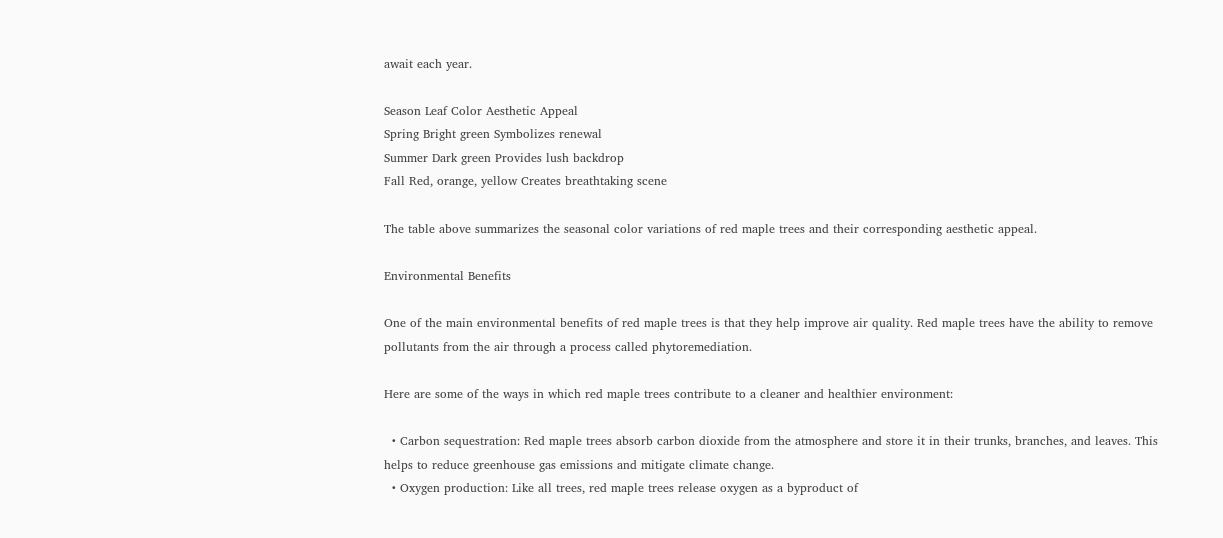await each year.

Season Leaf Color Aesthetic Appeal
Spring Bright green Symbolizes renewal
Summer Dark green Provides lush backdrop
Fall Red, orange, yellow Creates breathtaking scene

The table above summarizes the seasonal color variations of red maple trees and their corresponding aesthetic appeal.

Environmental Benefits

One of the main environmental benefits of red maple trees is that they help improve air quality. Red maple trees have the ability to remove pollutants from the air through a process called phytoremediation.

Here are some of the ways in which red maple trees contribute to a cleaner and healthier environment:

  • Carbon sequestration: Red maple trees absorb carbon dioxide from the atmosphere and store it in their trunks, branches, and leaves. This helps to reduce greenhouse gas emissions and mitigate climate change.
  • Oxygen production: Like all trees, red maple trees release oxygen as a byproduct of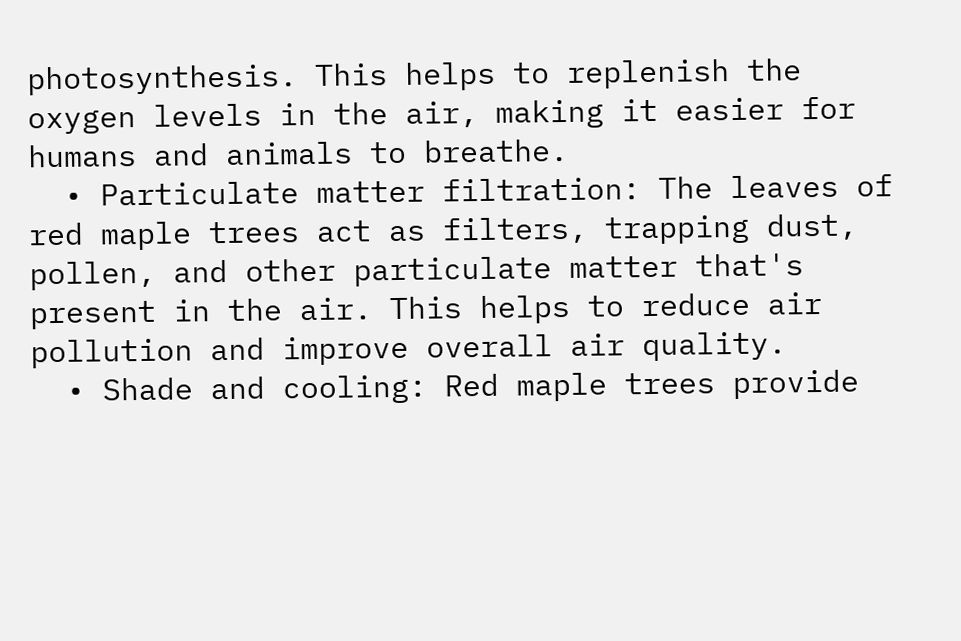photosynthesis. This helps to replenish the oxygen levels in the air, making it easier for humans and animals to breathe.
  • Particulate matter filtration: The leaves of red maple trees act as filters, trapping dust, pollen, and other particulate matter that's present in the air. This helps to reduce air pollution and improve overall air quality.
  • Shade and cooling: Red maple trees provide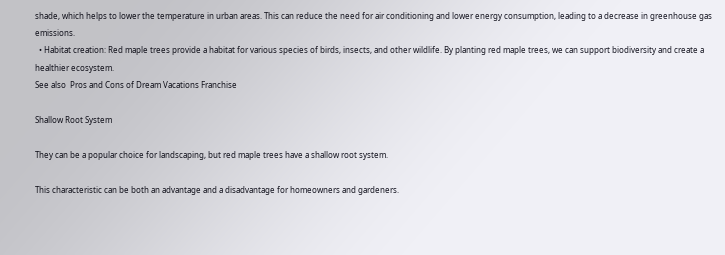shade, which helps to lower the temperature in urban areas. This can reduce the need for air conditioning and lower energy consumption, leading to a decrease in greenhouse gas emissions.
  • Habitat creation: Red maple trees provide a habitat for various species of birds, insects, and other wildlife. By planting red maple trees, we can support biodiversity and create a healthier ecosystem.
See also  Pros and Cons of Dream Vacations Franchise

Shallow Root System

They can be a popular choice for landscaping, but red maple trees have a shallow root system.

This characteristic can be both an advantage and a disadvantage for homeowners and gardeners.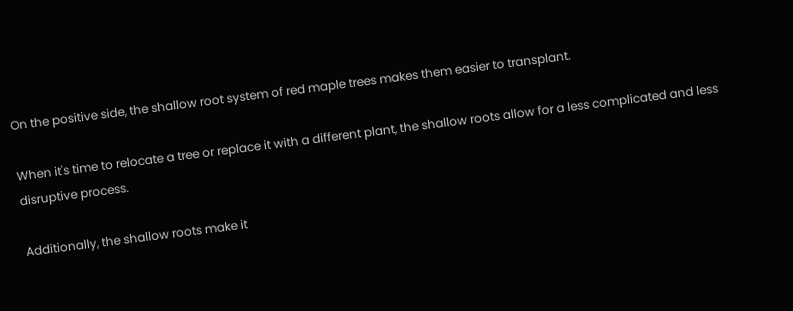On the positive side, the shallow root system of red maple trees makes them easier to transplant.

When it's time to relocate a tree or replace it with a different plant, the shallow roots allow for a less complicated and less disruptive process.

Additionally, the shallow roots make it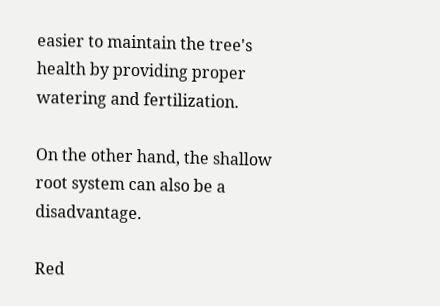easier to maintain the tree's health by providing proper watering and fertilization.

On the other hand, the shallow root system can also be a disadvantage.

Red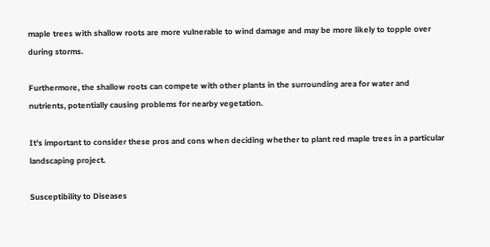maple trees with shallow roots are more vulnerable to wind damage and may be more likely to topple over during storms.

Furthermore, the shallow roots can compete with other plants in the surrounding area for water and nutrients, potentially causing problems for nearby vegetation.

It's important to consider these pros and cons when deciding whether to plant red maple trees in a particular landscaping project.

Susceptibility to Diseases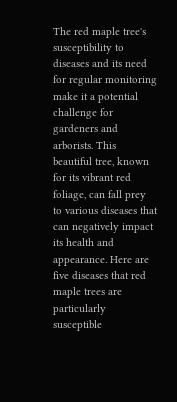The red maple tree's susceptibility to diseases and its need for regular monitoring make it a potential challenge for gardeners and arborists. This beautiful tree, known for its vibrant red foliage, can fall prey to various diseases that can negatively impact its health and appearance. Here are five diseases that red maple trees are particularly susceptible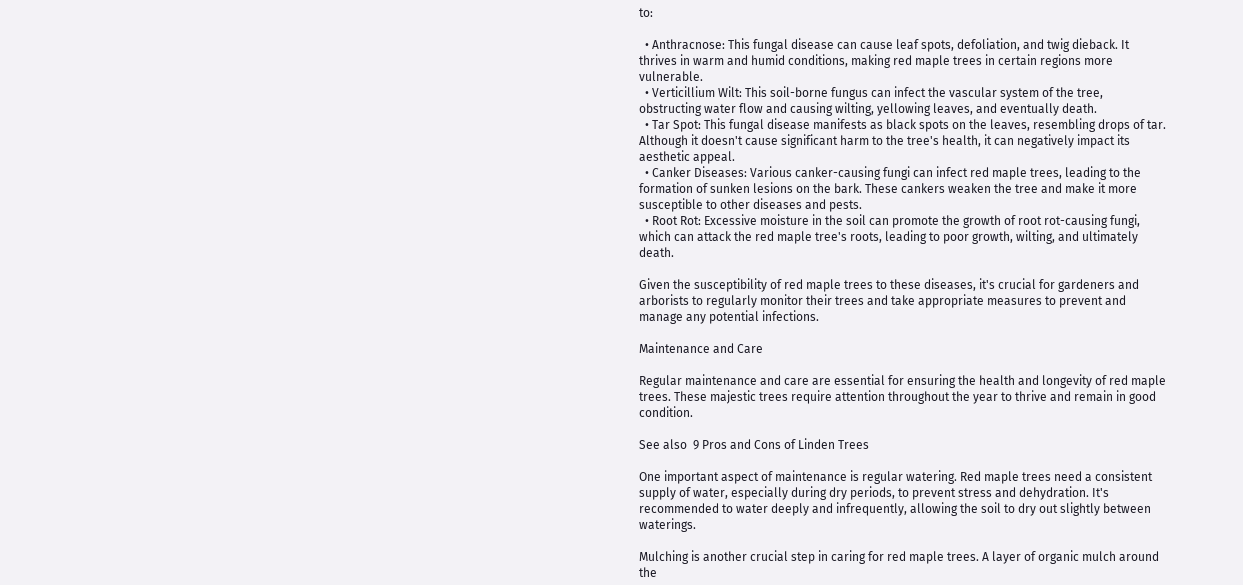to:

  • Anthracnose: This fungal disease can cause leaf spots, defoliation, and twig dieback. It thrives in warm and humid conditions, making red maple trees in certain regions more vulnerable.
  • Verticillium Wilt: This soil-borne fungus can infect the vascular system of the tree, obstructing water flow and causing wilting, yellowing leaves, and eventually death.
  • Tar Spot: This fungal disease manifests as black spots on the leaves, resembling drops of tar. Although it doesn't cause significant harm to the tree's health, it can negatively impact its aesthetic appeal.
  • Canker Diseases: Various canker-causing fungi can infect red maple trees, leading to the formation of sunken lesions on the bark. These cankers weaken the tree and make it more susceptible to other diseases and pests.
  • Root Rot: Excessive moisture in the soil can promote the growth of root rot-causing fungi, which can attack the red maple tree's roots, leading to poor growth, wilting, and ultimately death.

Given the susceptibility of red maple trees to these diseases, it's crucial for gardeners and arborists to regularly monitor their trees and take appropriate measures to prevent and manage any potential infections.

Maintenance and Care

Regular maintenance and care are essential for ensuring the health and longevity of red maple trees. These majestic trees require attention throughout the year to thrive and remain in good condition.

See also  9 Pros and Cons of Linden Trees

One important aspect of maintenance is regular watering. Red maple trees need a consistent supply of water, especially during dry periods, to prevent stress and dehydration. It's recommended to water deeply and infrequently, allowing the soil to dry out slightly between waterings.

Mulching is another crucial step in caring for red maple trees. A layer of organic mulch around the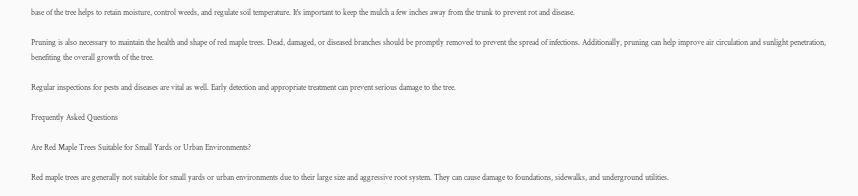base of the tree helps to retain moisture, control weeds, and regulate soil temperature. It's important to keep the mulch a few inches away from the trunk to prevent rot and disease.

Pruning is also necessary to maintain the health and shape of red maple trees. Dead, damaged, or diseased branches should be promptly removed to prevent the spread of infections. Additionally, pruning can help improve air circulation and sunlight penetration, benefiting the overall growth of the tree.

Regular inspections for pests and diseases are vital as well. Early detection and appropriate treatment can prevent serious damage to the tree.

Frequently Asked Questions

Are Red Maple Trees Suitable for Small Yards or Urban Environments?

Red maple trees are generally not suitable for small yards or urban environments due to their large size and aggressive root system. They can cause damage to foundations, sidewalks, and underground utilities.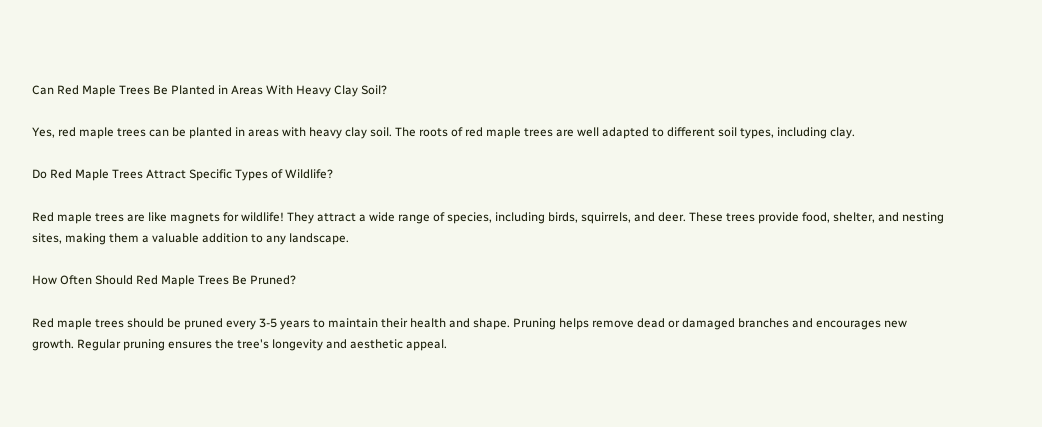Can Red Maple Trees Be Planted in Areas With Heavy Clay Soil?

Yes, red maple trees can be planted in areas with heavy clay soil. The roots of red maple trees are well adapted to different soil types, including clay.

Do Red Maple Trees Attract Specific Types of Wildlife?

Red maple trees are like magnets for wildlife! They attract a wide range of species, including birds, squirrels, and deer. These trees provide food, shelter, and nesting sites, making them a valuable addition to any landscape.

How Often Should Red Maple Trees Be Pruned?

Red maple trees should be pruned every 3-5 years to maintain their health and shape. Pruning helps remove dead or damaged branches and encourages new growth. Regular pruning ensures the tree's longevity and aesthetic appeal.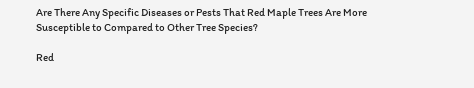Are There Any Specific Diseases or Pests That Red Maple Trees Are More Susceptible to Compared to Other Tree Species?

Red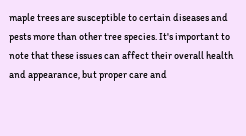maple trees are susceptible to certain diseases and pests more than other tree species. It's important to note that these issues can affect their overall health and appearance, but proper care and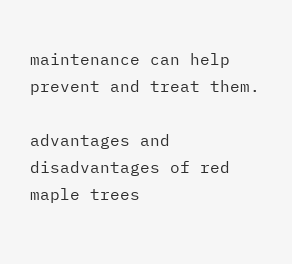maintenance can help prevent and treat them.

advantages and disadvantages of red maple trees